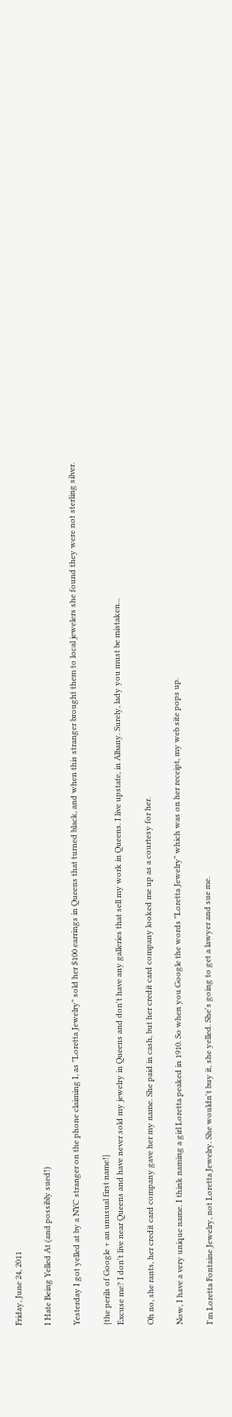Friday, June 24, 2011

I Hate Being Yelled At (and possibly sued!)

Yesterday I got yelled at by a NYC stranger on the phone claiming I, as "Loretta Jewelry" sold her $100 earrings in Queens that turned black, and when this stranger brought them to local jewelers she found they were not sterling silver.

{the perils of Google + an unusual first name!}
Excuse me? I don't live near Queens and have never sold my jewelry in Queens and don't have any galleries that sell my work in Queens. I live upstate, in Albany. Surely, lady you must be mistaken...

Oh no, she rants, her credit card company gave her my name. She paid in cash, but her credit card company looked me up as a courtesy for her.

Now, I have a very unique name. I think naming a girl Loretta peaked in 1910. So when you Google the words "Loretta Jewelry" which was on her receipt, my web site pops up.

I'm Loretta Fontaine Jewelry, not Loretta Jewelry. She wouldn't buy it, she yelled. She's going to get a lawyer and sue me.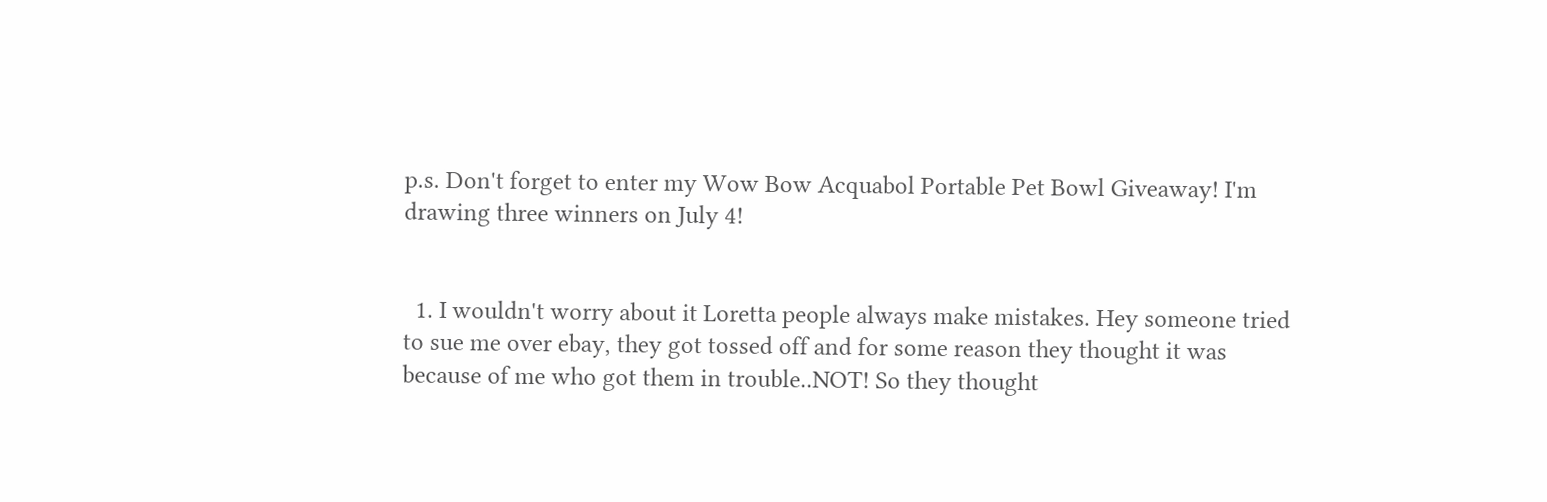p.s. Don't forget to enter my Wow Bow Acquabol Portable Pet Bowl Giveaway! I'm drawing three winners on July 4!


  1. I wouldn't worry about it Loretta people always make mistakes. Hey someone tried to sue me over ebay, they got tossed off and for some reason they thought it was because of me who got them in trouble..NOT! So they thought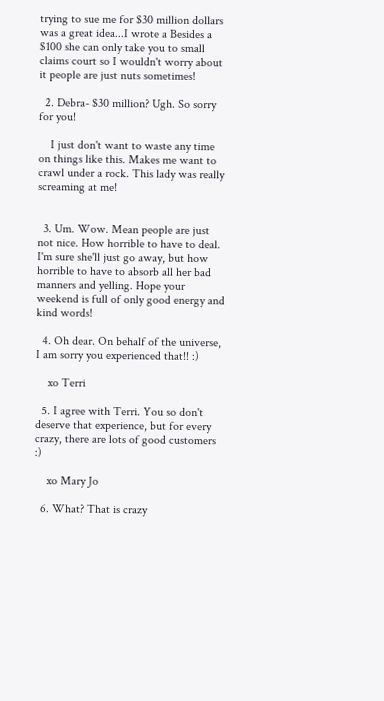trying to sue me for $30 million dollars was a great idea...I wrote a Besides a $100 she can only take you to small claims court so I wouldn't worry about it people are just nuts sometimes!

  2. Debra- $30 million? Ugh. So sorry for you!

    I just don't want to waste any time on things like this. Makes me want to crawl under a rock. This lady was really screaming at me!


  3. Um. Wow. Mean people are just not nice. How horrible to have to deal. I'm sure she'll just go away, but how horrible to have to absorb all her bad manners and yelling. Hope your weekend is full of only good energy and kind words!

  4. Oh dear. On behalf of the universe, I am sorry you experienced that!! :)

    xo Terri

  5. I agree with Terri. You so don't deserve that experience, but for every crazy, there are lots of good customers :)

    xo Mary Jo

  6. What? That is crazy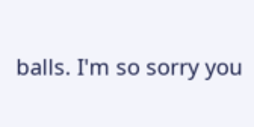balls. I'm so sorry you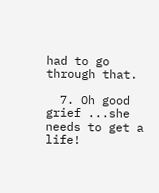had to go through that.

  7. Oh good grief ...she needs to get a life!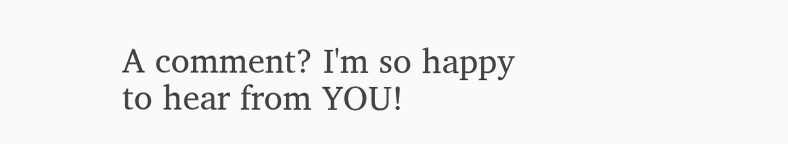A comment? I'm so happy to hear from YOU!